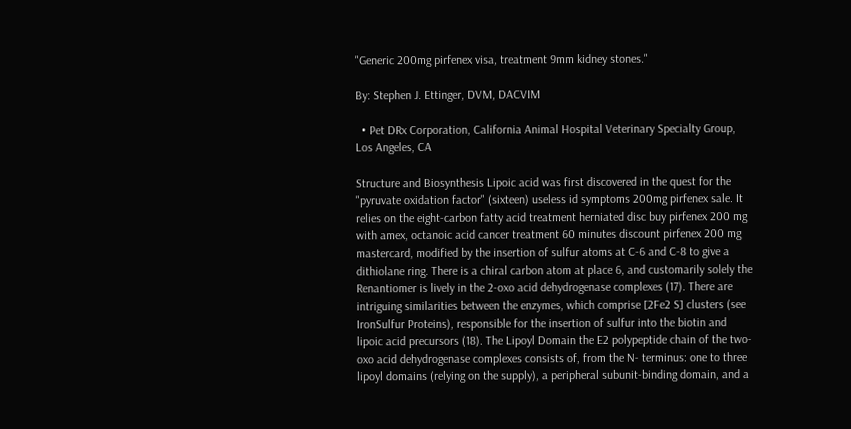"Generic 200mg pirfenex visa, treatment 9mm kidney stones."

By: Stephen J. Ettinger, DVM, DACVIM

  • Pet DRx Corporation, California Animal Hospital Veterinary Specialty Group, Los Angeles, CA

Structure and Biosynthesis Lipoic acid was first discovered in the quest for the "pyruvate oxidation factor" (sixteen) useless id symptoms 200mg pirfenex sale. It relies on the eight-carbon fatty acid treatment herniated disc buy pirfenex 200 mg with amex, octanoic acid cancer treatment 60 minutes discount pirfenex 200 mg mastercard, modified by the insertion of sulfur atoms at C-6 and C-8 to give a dithiolane ring. There is a chiral carbon atom at place 6, and customarily solely the Renantiomer is lively in the 2-oxo acid dehydrogenase complexes (17). There are intriguing similarities between the enzymes, which comprise [2Fe2 S] clusters (see IronSulfur Proteins), responsible for the insertion of sulfur into the biotin and lipoic acid precursors (18). The Lipoyl Domain the E2 polypeptide chain of the two-oxo acid dehydrogenase complexes consists of, from the N- terminus: one to three lipoyl domains (relying on the supply), a peripheral subunit-binding domain, and a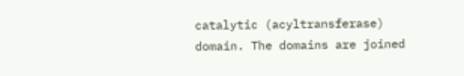catalytic (acyltransferase) domain. The domains are joined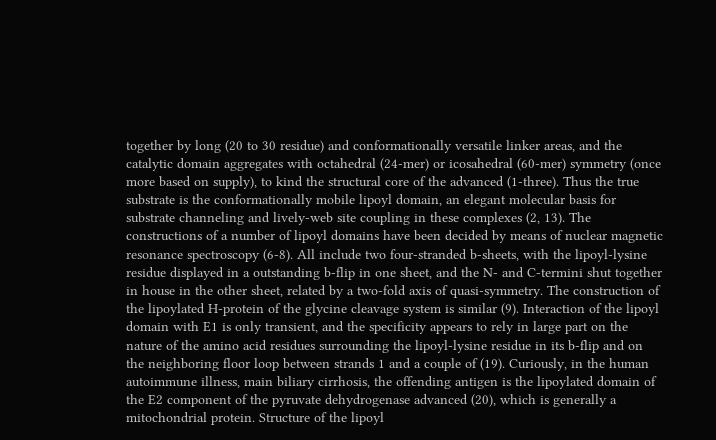together by long (20 to 30 residue) and conformationally versatile linker areas, and the catalytic domain aggregates with octahedral (24-mer) or icosahedral (60-mer) symmetry (once more based on supply), to kind the structural core of the advanced (1-three). Thus the true substrate is the conformationally mobile lipoyl domain, an elegant molecular basis for substrate channeling and lively-web site coupling in these complexes (2, 13). The constructions of a number of lipoyl domains have been decided by means of nuclear magnetic resonance spectroscopy (6-8). All include two four-stranded b-sheets, with the lipoyl-lysine residue displayed in a outstanding b-flip in one sheet, and the N- and C-termini shut together in house in the other sheet, related by a two-fold axis of quasi-symmetry. The construction of the lipoylated H-protein of the glycine cleavage system is similar (9). Interaction of the lipoyl domain with E1 is only transient, and the specificity appears to rely in large part on the nature of the amino acid residues surrounding the lipoyl-lysine residue in its b-flip and on the neighboring floor loop between strands 1 and a couple of (19). Curiously, in the human autoimmune illness, main biliary cirrhosis, the offending antigen is the lipoylated domain of the E2 component of the pyruvate dehydrogenase advanced (20), which is generally a mitochondrial protein. Structure of the lipoyl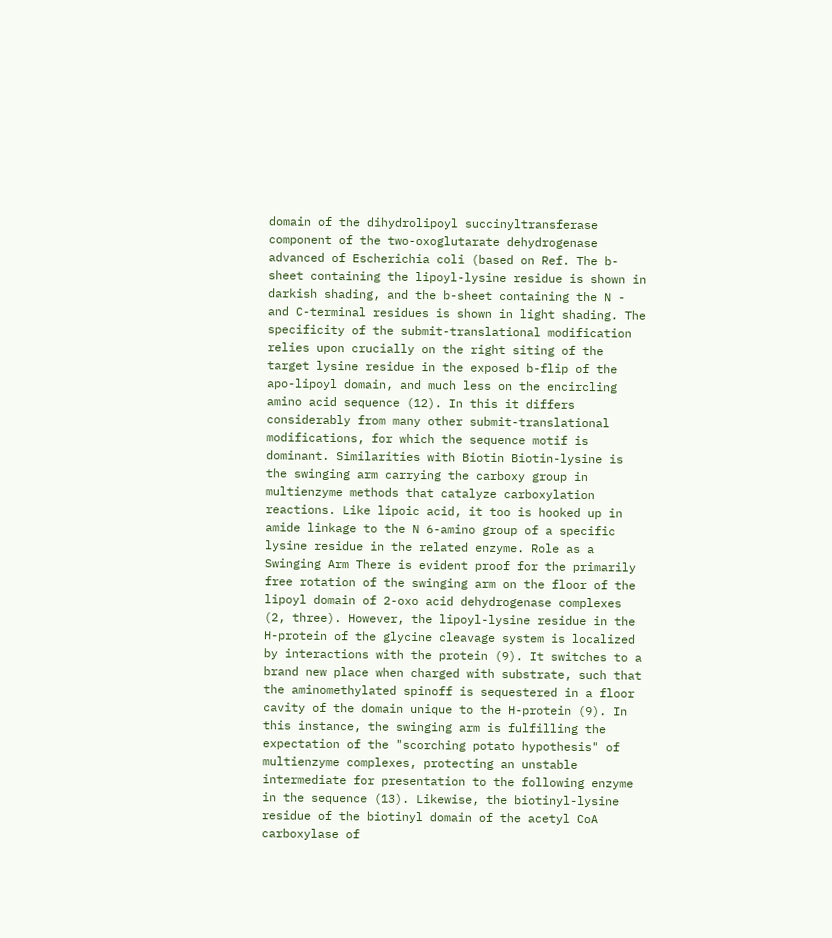domain of the dihydrolipoyl succinyltransferase component of the two-oxoglutarate dehydrogenase advanced of Escherichia coli (based on Ref. The b-sheet containing the lipoyl-lysine residue is shown in darkish shading, and the b-sheet containing the N - and C-terminal residues is shown in light shading. The specificity of the submit-translational modification relies upon crucially on the right siting of the target lysine residue in the exposed b-flip of the apo-lipoyl domain, and much less on the encircling amino acid sequence (12). In this it differs considerably from many other submit-translational modifications, for which the sequence motif is dominant. Similarities with Biotin Biotin-lysine is the swinging arm carrying the carboxy group in multienzyme methods that catalyze carboxylation reactions. Like lipoic acid, it too is hooked up in amide linkage to the N 6-amino group of a specific lysine residue in the related enzyme. Role as a Swinging Arm There is evident proof for the primarily free rotation of the swinging arm on the floor of the lipoyl domain of 2-oxo acid dehydrogenase complexes (2, three). However, the lipoyl-lysine residue in the H-protein of the glycine cleavage system is localized by interactions with the protein (9). It switches to a brand new place when charged with substrate, such that the aminomethylated spinoff is sequestered in a floor cavity of the domain unique to the H-protein (9). In this instance, the swinging arm is fulfilling the expectation of the "scorching potato hypothesis" of multienzyme complexes, protecting an unstable intermediate for presentation to the following enzyme in the sequence (13). Likewise, the biotinyl-lysine residue of the biotinyl domain of the acetyl CoA carboxylase of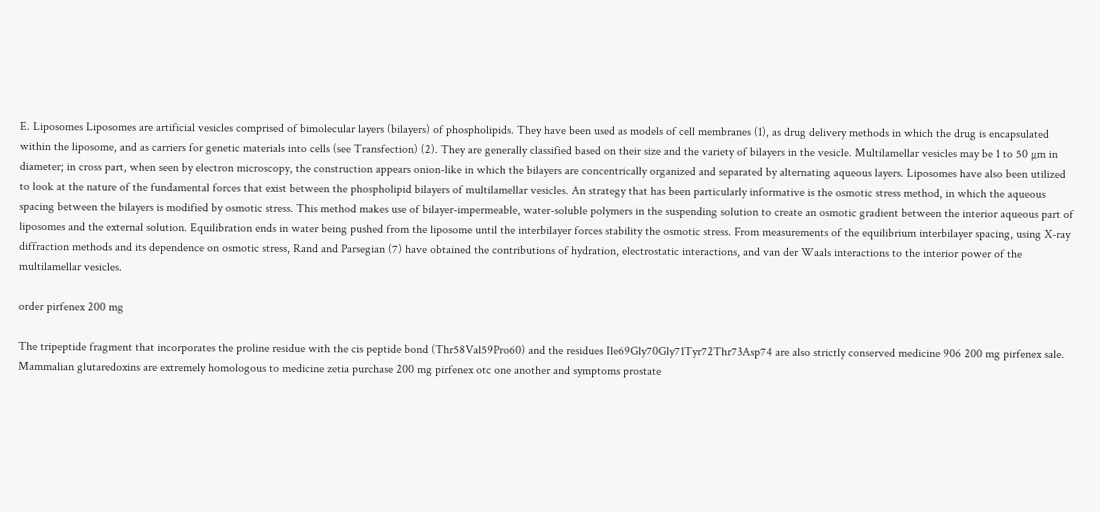E. Liposomes Liposomes are artificial vesicles comprised of bimolecular layers (bilayers) of phospholipids. They have been used as models of cell membranes (1), as drug delivery methods in which the drug is encapsulated within the liposome, and as carriers for genetic materials into cells (see Transfection) (2). They are generally classified based on their size and the variety of bilayers in the vesicle. Multilamellar vesicles may be 1 to 50 µm in diameter; in cross part, when seen by electron microscopy, the construction appears onion-like in which the bilayers are concentrically organized and separated by alternating aqueous layers. Liposomes have also been utilized to look at the nature of the fundamental forces that exist between the phospholipid bilayers of multilamellar vesicles. An strategy that has been particularly informative is the osmotic stress method, in which the aqueous spacing between the bilayers is modified by osmotic stress. This method makes use of bilayer-impermeable, water-soluble polymers in the suspending solution to create an osmotic gradient between the interior aqueous part of liposomes and the external solution. Equilibration ends in water being pushed from the liposome until the interbilayer forces stability the osmotic stress. From measurements of the equilibrium interbilayer spacing, using X-ray diffraction methods and its dependence on osmotic stress, Rand and Parsegian (7) have obtained the contributions of hydration, electrostatic interactions, and van der Waals interactions to the interior power of the multilamellar vesicles.

order pirfenex 200 mg

The tripeptide fragment that incorporates the proline residue with the cis peptide bond (Thr58Val59Pro60) and the residues Ile69Gly70Gly71Tyr72Thr73Asp74 are also strictly conserved medicine 906 200 mg pirfenex sale. Mammalian glutaredoxins are extremely homologous to medicine zetia purchase 200 mg pirfenex otc one another and symptoms prostate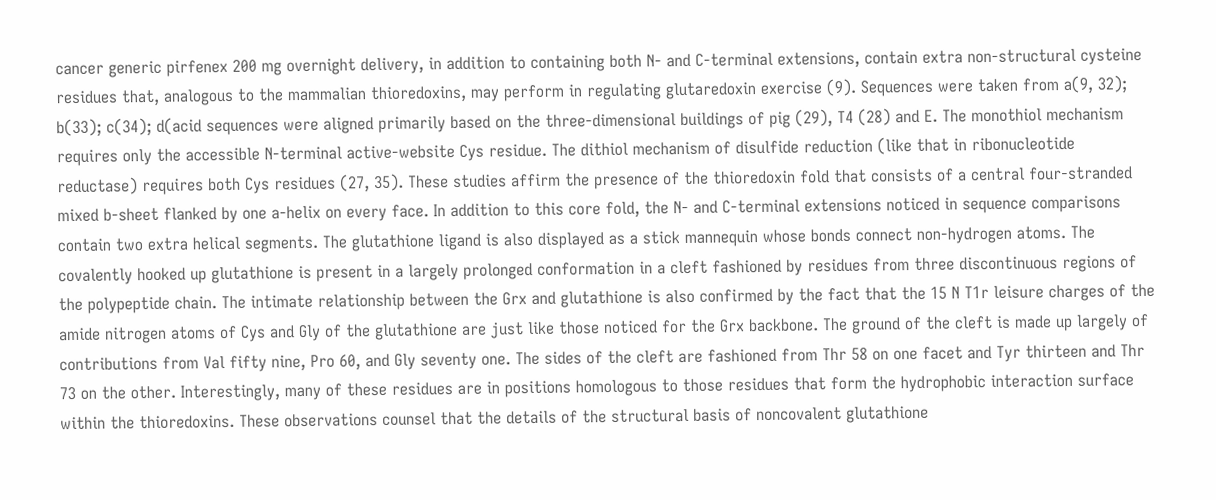cancer generic pirfenex 200 mg overnight delivery, in addition to containing both N- and C-terminal extensions, contain extra non-structural cysteine residues that, analogous to the mammalian thioredoxins, may perform in regulating glutaredoxin exercise (9). Sequences were taken from a(9, 32); b(33); c(34); d(acid sequences were aligned primarily based on the three-dimensional buildings of pig (29), T4 (28) and E. The monothiol mechanism requires only the accessible N-terminal active-website Cys residue. The dithiol mechanism of disulfide reduction (like that in ribonucleotide reductase) requires both Cys residues (27, 35). These studies affirm the presence of the thioredoxin fold that consists of a central four-stranded mixed b-sheet flanked by one a-helix on every face. In addition to this core fold, the N- and C-terminal extensions noticed in sequence comparisons contain two extra helical segments. The glutathione ligand is also displayed as a stick mannequin whose bonds connect non-hydrogen atoms. The covalently hooked up glutathione is present in a largely prolonged conformation in a cleft fashioned by residues from three discontinuous regions of the polypeptide chain. The intimate relationship between the Grx and glutathione is also confirmed by the fact that the 15 N T1r leisure charges of the amide nitrogen atoms of Cys and Gly of the glutathione are just like those noticed for the Grx backbone. The ground of the cleft is made up largely of contributions from Val fifty nine, Pro 60, and Gly seventy one. The sides of the cleft are fashioned from Thr 58 on one facet and Tyr thirteen and Thr 73 on the other. Interestingly, many of these residues are in positions homologous to those residues that form the hydrophobic interaction surface within the thioredoxins. These observations counsel that the details of the structural basis of noncovalent glutathione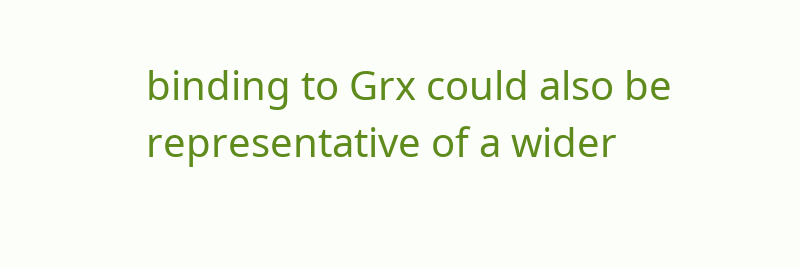binding to Grx could also be representative of a wider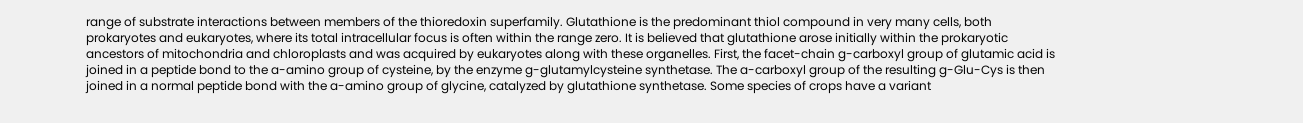range of substrate interactions between members of the thioredoxin superfamily. Glutathione is the predominant thiol compound in very many cells, both prokaryotes and eukaryotes, where its total intracellular focus is often within the range zero. It is believed that glutathione arose initially within the prokaryotic ancestors of mitochondria and chloroplasts and was acquired by eukaryotes along with these organelles. First, the facet-chain g-carboxyl group of glutamic acid is joined in a peptide bond to the a-amino group of cysteine, by the enzyme g-glutamylcysteine synthetase. The a-carboxyl group of the resulting g-Glu-Cys is then joined in a normal peptide bond with the a-amino group of glycine, catalyzed by glutathione synthetase. Some species of crops have a variant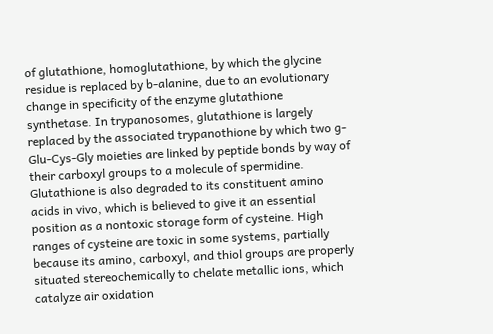of glutathione, homoglutathione, by which the glycine residue is replaced by b-alanine, due to an evolutionary change in specificity of the enzyme glutathione synthetase. In trypanosomes, glutathione is largely replaced by the associated trypanothione by which two g-Glu-Cys-Gly moieties are linked by peptide bonds by way of their carboxyl groups to a molecule of spermidine. Glutathione is also degraded to its constituent amino acids in vivo, which is believed to give it an essential position as a nontoxic storage form of cysteine. High ranges of cysteine are toxic in some systems, partially because its amino, carboxyl, and thiol groups are properly situated stereochemically to chelate metallic ions, which catalyze air oxidation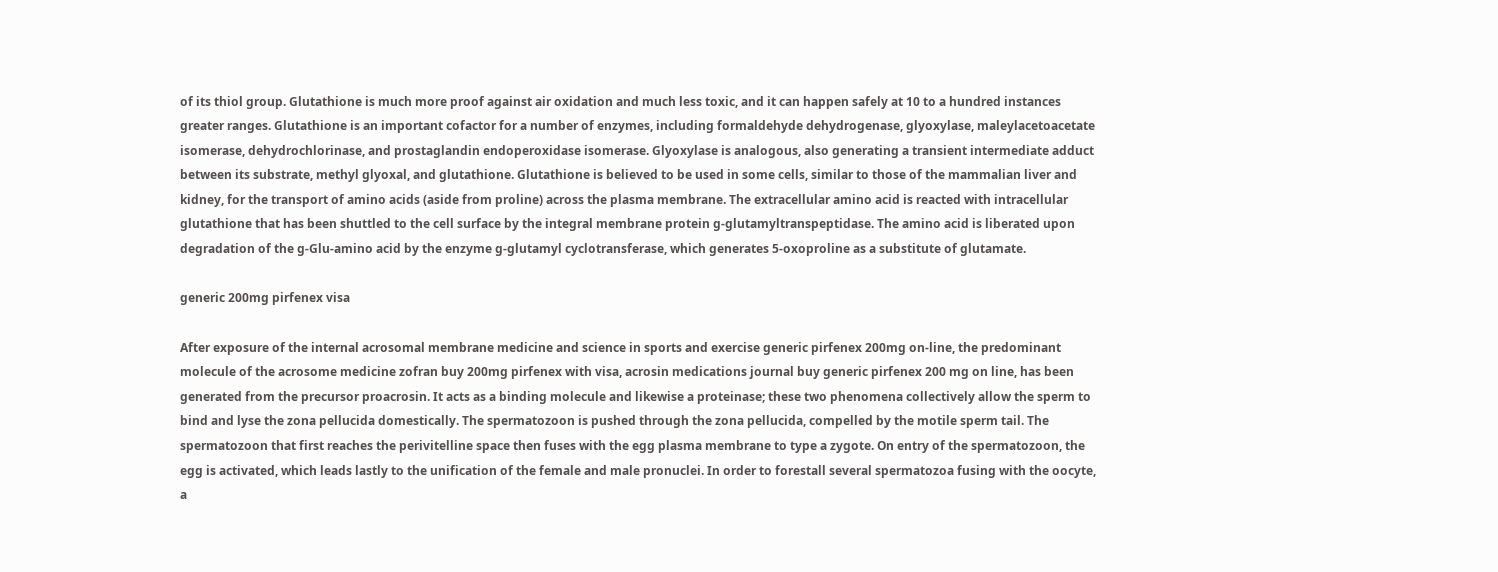of its thiol group. Glutathione is much more proof against air oxidation and much less toxic, and it can happen safely at 10 to a hundred instances greater ranges. Glutathione is an important cofactor for a number of enzymes, including formaldehyde dehydrogenase, glyoxylase, maleylacetoacetate isomerase, dehydrochlorinase, and prostaglandin endoperoxidase isomerase. Glyoxylase is analogous, also generating a transient intermediate adduct between its substrate, methyl glyoxal, and glutathione. Glutathione is believed to be used in some cells, similar to those of the mammalian liver and kidney, for the transport of amino acids (aside from proline) across the plasma membrane. The extracellular amino acid is reacted with intracellular glutathione that has been shuttled to the cell surface by the integral membrane protein g-glutamyltranspeptidase. The amino acid is liberated upon degradation of the g-Glu-amino acid by the enzyme g-glutamyl cyclotransferase, which generates 5-oxoproline as a substitute of glutamate.

generic 200mg pirfenex visa

After exposure of the internal acrosomal membrane medicine and science in sports and exercise generic pirfenex 200mg on-line, the predominant molecule of the acrosome medicine zofran buy 200mg pirfenex with visa, acrosin medications journal buy generic pirfenex 200 mg on line, has been generated from the precursor proacrosin. It acts as a binding molecule and likewise a proteinase; these two phenomena collectively allow the sperm to bind and lyse the zona pellucida domestically. The spermatozoon is pushed through the zona pellucida, compelled by the motile sperm tail. The spermatozoon that first reaches the perivitelline space then fuses with the egg plasma membrane to type a zygote. On entry of the spermatozoon, the egg is activated, which leads lastly to the unification of the female and male pronuclei. In order to forestall several spermatozoa fusing with the oocyte, a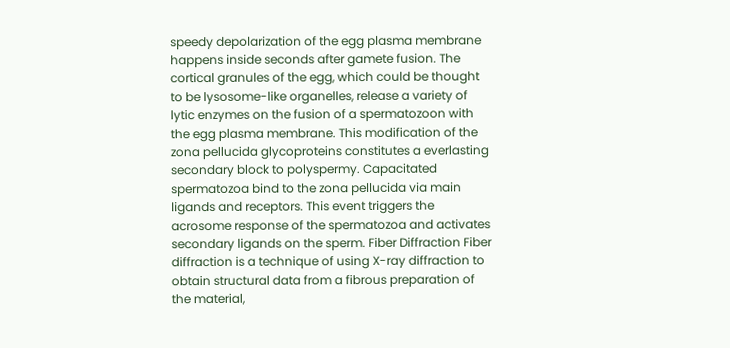speedy depolarization of the egg plasma membrane happens inside seconds after gamete fusion. The cortical granules of the egg, which could be thought to be lysosome-like organelles, release a variety of lytic enzymes on the fusion of a spermatozoon with the egg plasma membrane. This modification of the zona pellucida glycoproteins constitutes a everlasting secondary block to polyspermy. Capacitated spermatozoa bind to the zona pellucida via main ligands and receptors. This event triggers the acrosome response of the spermatozoa and activates secondary ligands on the sperm. Fiber Diffraction Fiber diffraction is a technique of using X-ray diffraction to obtain structural data from a fibrous preparation of the material,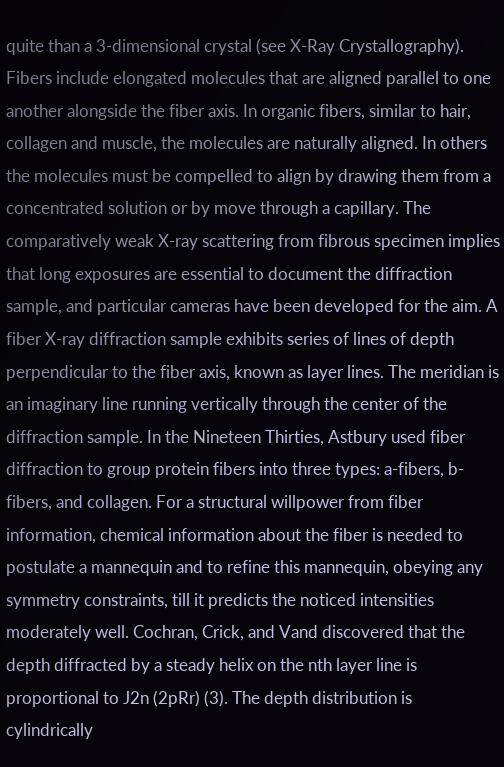quite than a 3-dimensional crystal (see X-Ray Crystallography). Fibers include elongated molecules that are aligned parallel to one another alongside the fiber axis. In organic fibers, similar to hair, collagen and muscle, the molecules are naturally aligned. In others the molecules must be compelled to align by drawing them from a concentrated solution or by move through a capillary. The comparatively weak X-ray scattering from fibrous specimen implies that long exposures are essential to document the diffraction sample, and particular cameras have been developed for the aim. A fiber X-ray diffraction sample exhibits series of lines of depth perpendicular to the fiber axis, known as layer lines. The meridian is an imaginary line running vertically through the center of the diffraction sample. In the Nineteen Thirties, Astbury used fiber diffraction to group protein fibers into three types: a-fibers, b-fibers, and collagen. For a structural willpower from fiber information, chemical information about the fiber is needed to postulate a mannequin and to refine this mannequin, obeying any symmetry constraints, till it predicts the noticed intensities moderately well. Cochran, Crick, and Vand discovered that the depth diffracted by a steady helix on the nth layer line is proportional to J2n (2pRr) (3). The depth distribution is cylindrically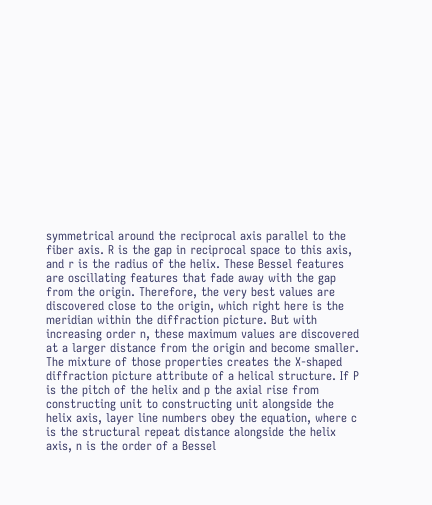symmetrical around the reciprocal axis parallel to the fiber axis. R is the gap in reciprocal space to this axis, and r is the radius of the helix. These Bessel features are oscillating features that fade away with the gap from the origin. Therefore, the very best values are discovered close to the origin, which right here is the meridian within the diffraction picture. But with increasing order n, these maximum values are discovered at a larger distance from the origin and become smaller. The mixture of those properties creates the X-shaped diffraction picture attribute of a helical structure. If P is the pitch of the helix and p the axial rise from constructing unit to constructing unit alongside the helix axis, layer line numbers obey the equation, where c is the structural repeat distance alongside the helix axis, n is the order of a Bessel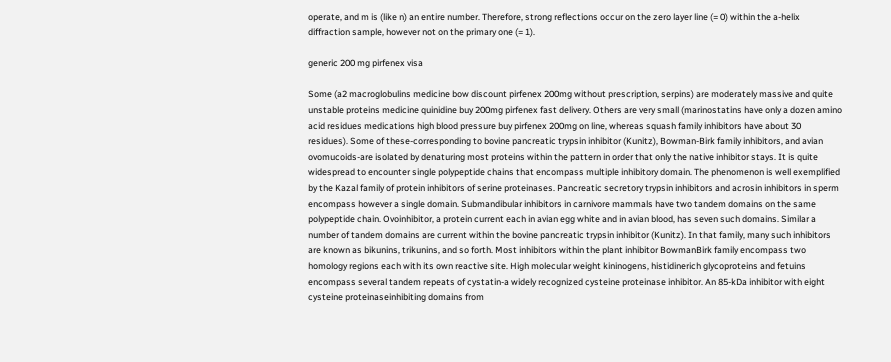operate, and m is (like n) an entire number. Therefore, strong reflections occur on the zero layer line (= 0) within the a-helix diffraction sample, however not on the primary one (= 1).

generic 200 mg pirfenex visa

Some (a2 macroglobulins medicine bow discount pirfenex 200mg without prescription, serpins) are moderately massive and quite unstable proteins medicine quinidine buy 200mg pirfenex fast delivery. Others are very small (marinostatins have only a dozen amino acid residues medications high blood pressure buy pirfenex 200mg on line, whereas squash family inhibitors have about 30 residues). Some of these-corresponding to bovine pancreatic trypsin inhibitor (Kunitz), Bowman-Birk family inhibitors, and avian ovomucoids-are isolated by denaturing most proteins within the pattern in order that only the native inhibitor stays. It is quite widespread to encounter single polypeptide chains that encompass multiple inhibitory domain. The phenomenon is well exemplified by the Kazal family of protein inhibitors of serine proteinases. Pancreatic secretory trypsin inhibitors and acrosin inhibitors in sperm encompass however a single domain. Submandibular inhibitors in carnivore mammals have two tandem domains on the same polypeptide chain. Ovoinhibitor, a protein current each in avian egg white and in avian blood, has seven such domains. Similar a number of tandem domains are current within the bovine pancreatic trypsin inhibitor (Kunitz). In that family, many such inhibitors are known as bikunins, trikunins, and so forth. Most inhibitors within the plant inhibitor BowmanBirk family encompass two homology regions each with its own reactive site. High molecular weight kininogens, histidinerich glycoproteins and fetuins encompass several tandem repeats of cystatin-a widely recognized cysteine proteinase inhibitor. An 85-kDa inhibitor with eight cysteine proteinaseinhibiting domains from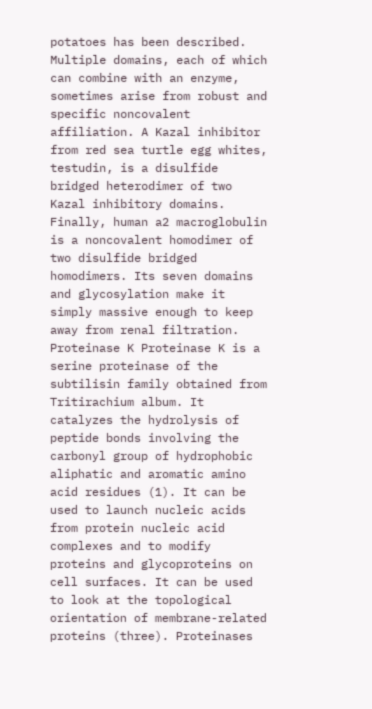potatoes has been described. Multiple domains, each of which can combine with an enzyme, sometimes arise from robust and specific noncovalent affiliation. A Kazal inhibitor from red sea turtle egg whites, testudin, is a disulfide bridged heterodimer of two Kazal inhibitory domains. Finally, human a2 macroglobulin is a noncovalent homodimer of two disulfide bridged homodimers. Its seven domains and glycosylation make it simply massive enough to keep away from renal filtration. Proteinase K Proteinase K is a serine proteinase of the subtilisin family obtained from Tritirachium album. It catalyzes the hydrolysis of peptide bonds involving the carbonyl group of hydrophobic aliphatic and aromatic amino acid residues (1). It can be used to launch nucleic acids from protein nucleic acid complexes and to modify proteins and glycoproteins on cell surfaces. It can be used to look at the topological orientation of membrane-related proteins (three). Proteinases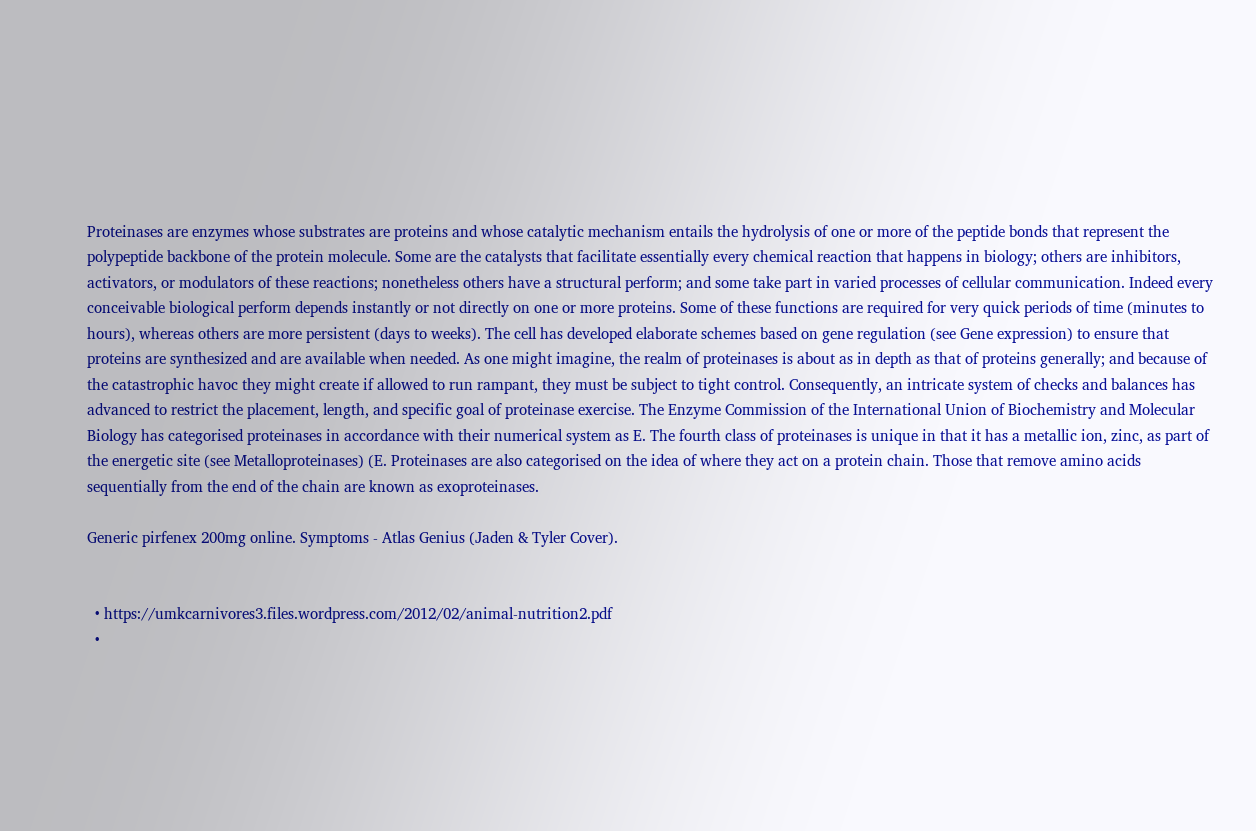Proteinases are enzymes whose substrates are proteins and whose catalytic mechanism entails the hydrolysis of one or more of the peptide bonds that represent the polypeptide backbone of the protein molecule. Some are the catalysts that facilitate essentially every chemical reaction that happens in biology; others are inhibitors, activators, or modulators of these reactions; nonetheless others have a structural perform; and some take part in varied processes of cellular communication. Indeed every conceivable biological perform depends instantly or not directly on one or more proteins. Some of these functions are required for very quick periods of time (minutes to hours), whereas others are more persistent (days to weeks). The cell has developed elaborate schemes based on gene regulation (see Gene expression) to ensure that proteins are synthesized and are available when needed. As one might imagine, the realm of proteinases is about as in depth as that of proteins generally; and because of the catastrophic havoc they might create if allowed to run rampant, they must be subject to tight control. Consequently, an intricate system of checks and balances has advanced to restrict the placement, length, and specific goal of proteinase exercise. The Enzyme Commission of the International Union of Biochemistry and Molecular Biology has categorised proteinases in accordance with their numerical system as E. The fourth class of proteinases is unique in that it has a metallic ion, zinc, as part of the energetic site (see Metalloproteinases) (E. Proteinases are also categorised on the idea of where they act on a protein chain. Those that remove amino acids sequentially from the end of the chain are known as exoproteinases.

Generic pirfenex 200mg online. Symptoms - Atlas Genius (Jaden & Tyler Cover).


  • https://umkcarnivores3.files.wordpress.com/2012/02/animal-nutrition2.pdf
  •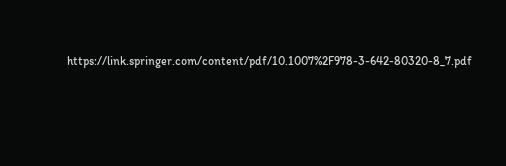https://link.springer.com/content/pdf/10.1007%2F978-3-642-80320-8_7.pdf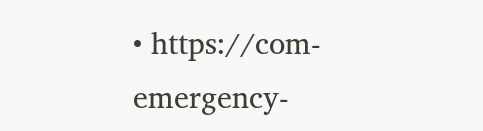• https://com-emergency-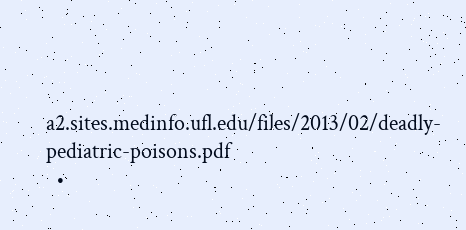a2.sites.medinfo.ufl.edu/files/2013/02/deadly-pediatric-poisons.pdf
  •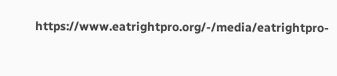https://www.eatrightpro.org/-/media/eatrightpro-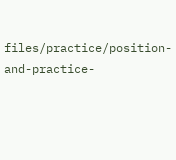files/practice/position-and-practice-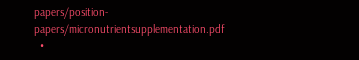papers/position-papers/micronutrientsupplementation.pdf
  •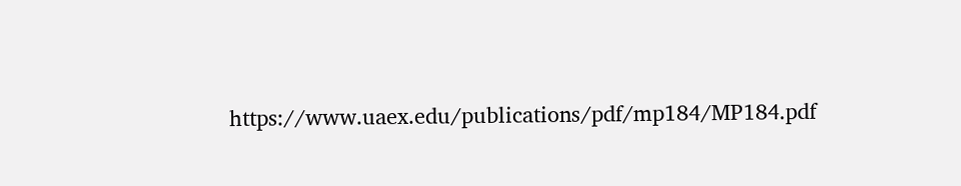https://www.uaex.edu/publications/pdf/mp184/MP184.pdf